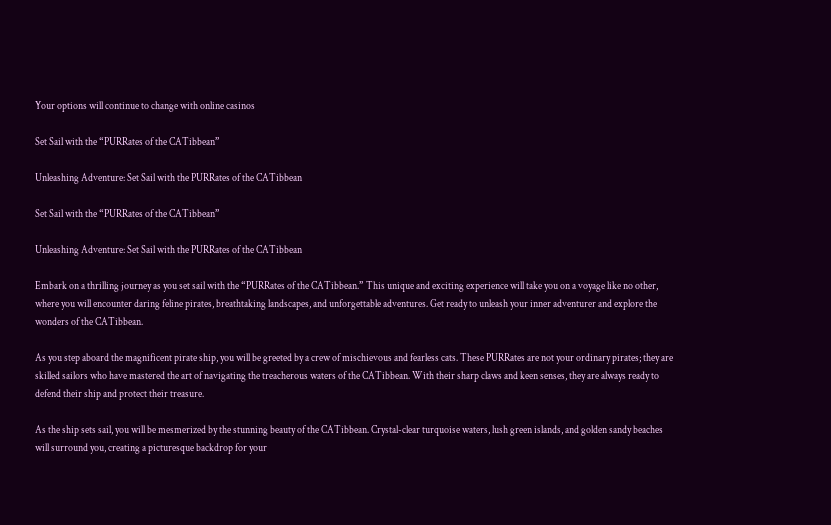Your options will continue to change with online casinos

Set Sail with the “PURRates of the CATibbean”

Unleashing Adventure: Set Sail with the PURRates of the CATibbean

Set Sail with the “PURRates of the CATibbean”

Unleashing Adventure: Set Sail with the PURRates of the CATibbean

Embark on a thrilling journey as you set sail with the “PURRates of the CATibbean.” This unique and exciting experience will take you on a voyage like no other, where you will encounter daring feline pirates, breathtaking landscapes, and unforgettable adventures. Get ready to unleash your inner adventurer and explore the wonders of the CATibbean.

As you step aboard the magnificent pirate ship, you will be greeted by a crew of mischievous and fearless cats. These PURRates are not your ordinary pirates; they are skilled sailors who have mastered the art of navigating the treacherous waters of the CATibbean. With their sharp claws and keen senses, they are always ready to defend their ship and protect their treasure.

As the ship sets sail, you will be mesmerized by the stunning beauty of the CATibbean. Crystal-clear turquoise waters, lush green islands, and golden sandy beaches will surround you, creating a picturesque backdrop for your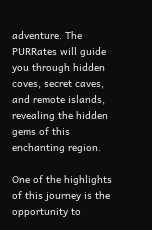adventure. The PURRates will guide you through hidden coves, secret caves, and remote islands, revealing the hidden gems of this enchanting region.

One of the highlights of this journey is the opportunity to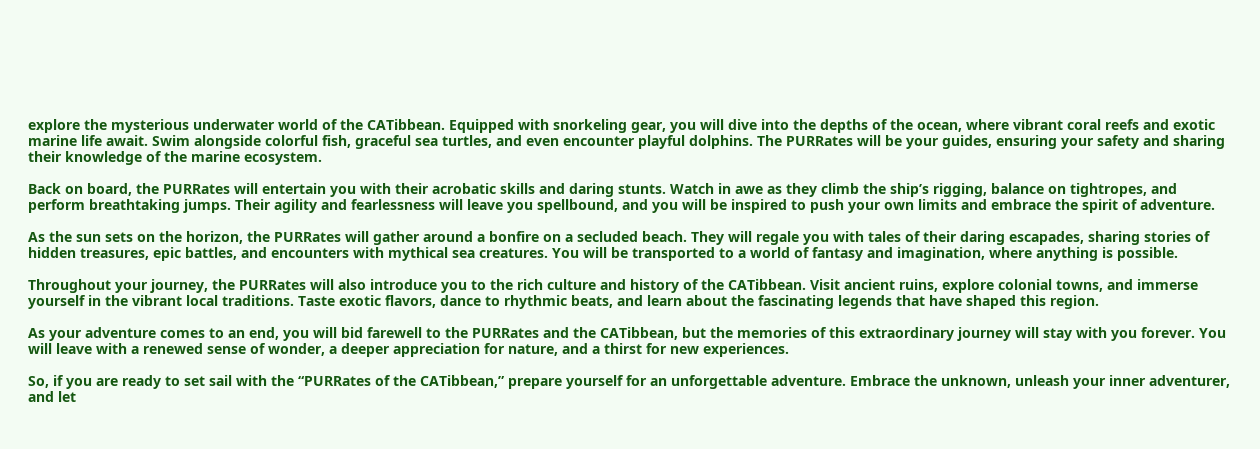explore the mysterious underwater world of the CATibbean. Equipped with snorkeling gear, you will dive into the depths of the ocean, where vibrant coral reefs and exotic marine life await. Swim alongside colorful fish, graceful sea turtles, and even encounter playful dolphins. The PURRates will be your guides, ensuring your safety and sharing their knowledge of the marine ecosystem.

Back on board, the PURRates will entertain you with their acrobatic skills and daring stunts. Watch in awe as they climb the ship’s rigging, balance on tightropes, and perform breathtaking jumps. Their agility and fearlessness will leave you spellbound, and you will be inspired to push your own limits and embrace the spirit of adventure.

As the sun sets on the horizon, the PURRates will gather around a bonfire on a secluded beach. They will regale you with tales of their daring escapades, sharing stories of hidden treasures, epic battles, and encounters with mythical sea creatures. You will be transported to a world of fantasy and imagination, where anything is possible.

Throughout your journey, the PURRates will also introduce you to the rich culture and history of the CATibbean. Visit ancient ruins, explore colonial towns, and immerse yourself in the vibrant local traditions. Taste exotic flavors, dance to rhythmic beats, and learn about the fascinating legends that have shaped this region.

As your adventure comes to an end, you will bid farewell to the PURRates and the CATibbean, but the memories of this extraordinary journey will stay with you forever. You will leave with a renewed sense of wonder, a deeper appreciation for nature, and a thirst for new experiences.

So, if you are ready to set sail with the “PURRates of the CATibbean,” prepare yourself for an unforgettable adventure. Embrace the unknown, unleash your inner adventurer, and let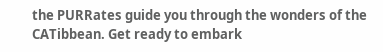the PURRates guide you through the wonders of the CATibbean. Get ready to embark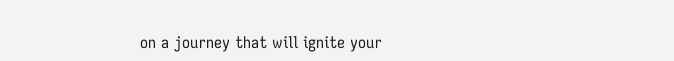on a journey that will ignite your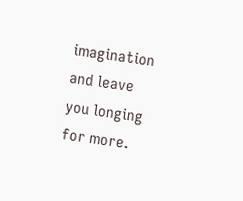imagination and leave you longing for more.